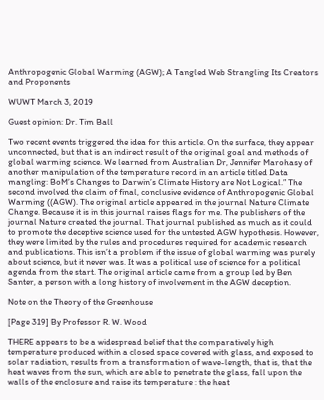Anthropogenic Global Warming (AGW); A Tangled Web Strangling Its Creators and Proponents

WUWT March 3, 2019

Guest opinion: Dr. Tim Ball

Two recent events triggered the idea for this article. On the surface, they appear unconnected, but that is an indirect result of the original goal and methods of global warming science. We learned from Australian Dr, Jennifer Marohasy of another manipulation of the temperature record in an article titled Data mangling: BoM’s Changes to Darwin’s Climate History are Not Logical.” The second involved the claim of final, conclusive evidence of Anthropogenic Global Warming ((AGW). The original article appeared in the journal Nature Climate Change. Because it is in this journal raises flags for me. The publishers of the journal Nature created the journal. That journal published as much as it could to promote the deceptive science used for the untested AGW hypothesis. However, they were limited by the rules and procedures required for academic research and publications. This isn’t a problem if the issue of global warming was purely about science, but it never was. It was a political use of science for a political agenda from the start. The original article came from a group led by Ben Santer, a person with a long history of involvement in the AGW deception.

Note on the Theory of the Greenhouse

[Page 319] By Professor R. W. Wood

THERE appears to be a widespread belief that the comparatively high temperature produced within a closed space covered with glass, and exposed to solar radiation, results from a transformation of wave-length, that is, that the heat waves from the sun, which are able to penetrate the glass, fall upon the walls of the enclosure and raise its temperature : the heat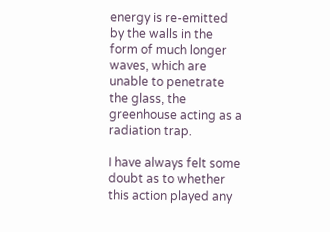energy is re-emitted by the walls in the form of much longer waves, which are unable to penetrate the glass, the greenhouse acting as a radiation trap.

I have always felt some doubt as to whether this action played any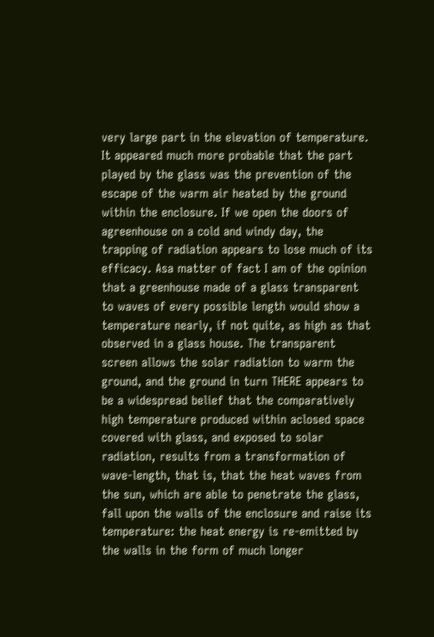very large part in the elevation of temperature. It appeared much more probable that the part played by the glass was the prevention of the escape of the warm air heated by the ground within the enclosure. If we open the doors of agreenhouse on a cold and windy day, the trapping of radiation appears to lose much of its efficacy. Asa matter of fact I am of the opinion that a greenhouse made of a glass transparent to waves of every possible length would show a temperature nearly, if not quite, as high as that observed in a glass house. The transparent screen allows the solar radiation to warm the ground, and the ground in turn THERE appears to be a widespread belief that the comparatively high temperature produced within aclosed space covered with glass, and exposed to solar radiation, results from a transformation of wave-length, that is, that the heat waves from the sun, which are able to penetrate the glass, fall upon the walls of the enclosure and raise its temperature: the heat energy is re-emitted by the walls in the form of much longer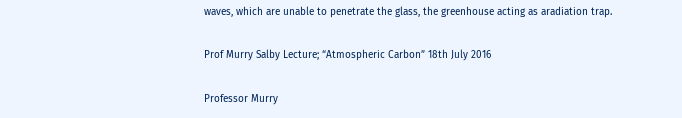waves, which are unable to penetrate the glass, the greenhouse acting as aradiation trap.

Prof Murry Salby Lecture; “Atmospheric Carbon” 18th July 2016

Professor Murry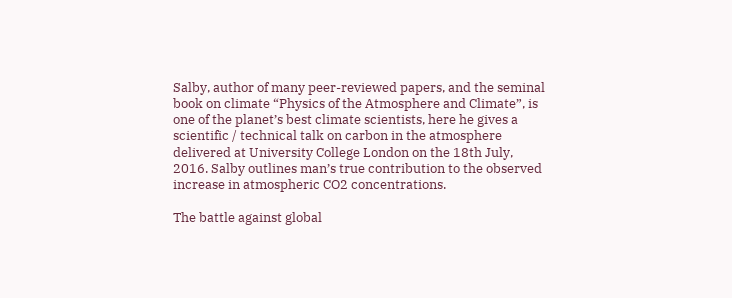Salby, author of many peer-reviewed papers, and the seminal book on climate “Physics of the Atmosphere and Climate”, is one of the planet’s best climate scientists, here he gives a scientific / technical talk on carbon in the atmosphere delivered at University College London on the 18th July, 2016. Salby outlines man’s true contribution to the observed increase in atmospheric CO2 concentrations.

The battle against global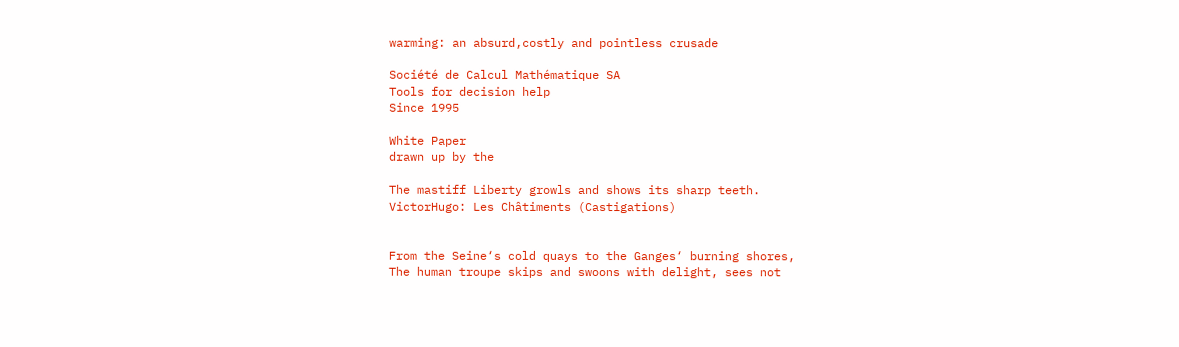warming: an absurd,costly and pointless crusade

Société de Calcul Mathématique SA
Tools for decision help
Since 1995

White Paper
drawn up by the

The mastiff Liberty growls and shows its sharp teeth.
VictorHugo: Les Châtiments (Castigations)


From the Seine‘s cold quays to the Ganges‘ burning shores,
The human troupe skips and swoons with delight, sees not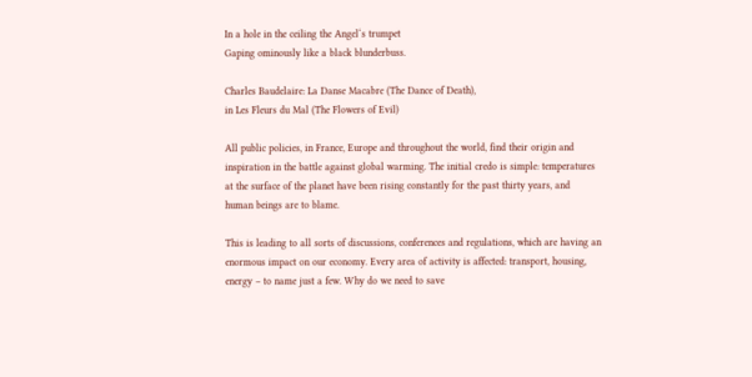In a hole in the ceiling the Angel‘s trumpet
Gaping ominously like a black blunderbuss.

Charles Baudelaire: La Danse Macabre (The Dance of Death),
in Les Fleurs du Mal (The Flowers of Evil)

All public policies, in France, Europe and throughout the world, find their origin and
inspiration in the battle against global warming. The initial credo is simple: temperatures
at the surface of the planet have been rising constantly for the past thirty years, and
human beings are to blame.

This is leading to all sorts of discussions, conferences and regulations, which are having an
enormous impact on our economy. Every area of activity is affected: transport, housing,
energy – to name just a few. Why do we need to save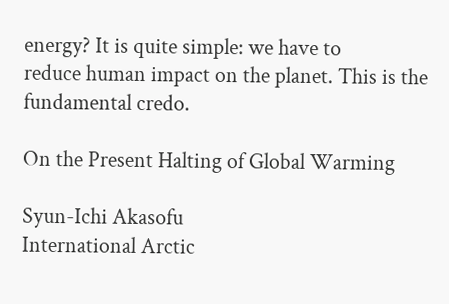energy? It is quite simple: we have to
reduce human impact on the planet. This is the fundamental credo.

On the Present Halting of Global Warming

Syun-Ichi Akasofu
International Arctic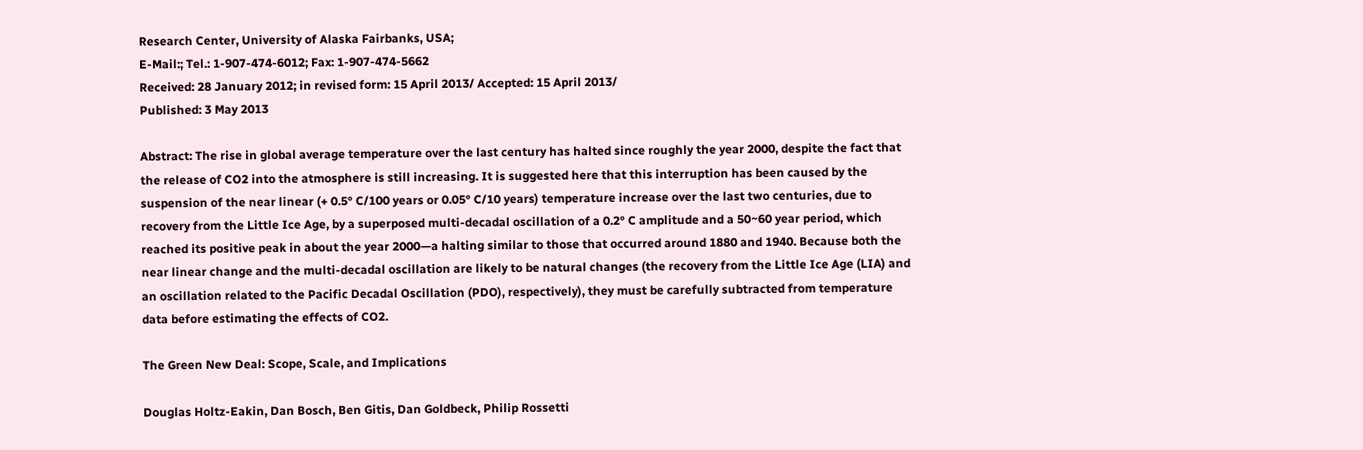Research Center, University of Alaska Fairbanks, USA;
E-Mail:; Tel.: 1-907-474-6012; Fax: 1-907-474-5662
Received: 28 January 2012; in revised form: 15 April 2013/ Accepted: 15 April 2013/
Published: 3 May 2013

Abstract: The rise in global average temperature over the last century has halted since roughly the year 2000, despite the fact that the release of CO2 into the atmosphere is still increasing. It is suggested here that this interruption has been caused by the suspension of the near linear (+ 0.5° C/100 years or 0.05° C/10 years) temperature increase over the last two centuries, due to recovery from the Little Ice Age, by a superposed multi-decadal oscillation of a 0.2° C amplitude and a 50~60 year period, which reached its positive peak in about the year 2000—a halting similar to those that occurred around 1880 and 1940. Because both the near linear change and the multi-decadal oscillation are likely to be natural changes (the recovery from the Little Ice Age (LIA) and an oscillation related to the Pacific Decadal Oscillation (PDO), respectively), they must be carefully subtracted from temperature data before estimating the effects of CO2.

The Green New Deal: Scope, Scale, and Implications

Douglas Holtz-Eakin, Dan Bosch, Ben Gitis, Dan Goldbeck, Philip Rossetti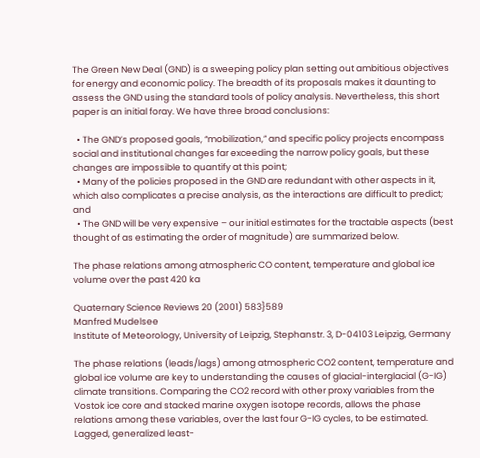The Green New Deal (GND) is a sweeping policy plan setting out ambitious objectives for energy and economic policy. The breadth of its proposals makes it daunting to assess the GND using the standard tools of policy analysis. Nevertheless, this short paper is an initial foray. We have three broad conclusions:

  • The GND’s proposed goals, “mobilization,” and specific policy projects encompass social and institutional changes far exceeding the narrow policy goals, but these changes are impossible to quantify at this point;
  • Many of the policies proposed in the GND are redundant with other aspects in it, which also complicates a precise analysis, as the interactions are difficult to predict; and
  • The GND will be very expensive – our initial estimates for the tractable aspects (best thought of as estimating the order of magnitude) are summarized below.

The phase relations among atmospheric CO content, temperature and global ice volume over the past 420 ka

Quaternary Science Reviews 20 (2001) 583}589
Manfred Mudelsee
Institute of Meteorology, University of Leipzig, Stephanstr. 3, D-04103 Leipzig, Germany

The phase relations (leads/lags) among atmospheric CO2 content, temperature and global ice volume are key to understanding the causes of glacial-interglacial (G-IG) climate transitions. Comparing the CO2 record with other proxy variables from the Vostok ice core and stacked marine oxygen isotope records, allows the phase relations among these variables, over the last four G-IG cycles, to be estimated. Lagged, generalized least-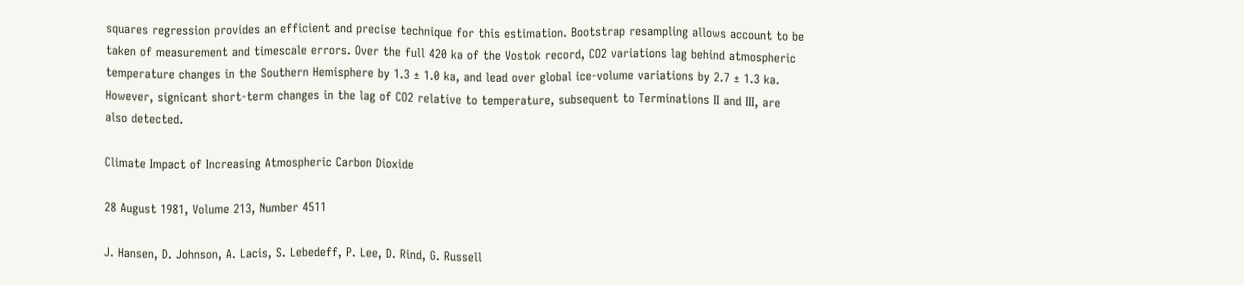squares regression provides an efficient and precise technique for this estimation. Bootstrap resampling allows account to be taken of measurement and timescale errors. Over the full 420 ka of the Vostok record, CO2 variations lag behind atmospheric temperature changes in the Southern Hemisphere by 1.3 ± 1.0 ka, and lead over global ice-volume variations by 2.7 ± 1.3 ka. However, signicant short-term changes in the lag of CO2 relative to temperature, subsequent to Terminations II and III, are also detected.

Climate Impact of Increasing Atmospheric Carbon Dioxide

28 August 1981, Volume 213, Number 4511

J. Hansen, D. Johnson, A. Lacis, S. Lebedeff, P. Lee, D. Rind, G. Russell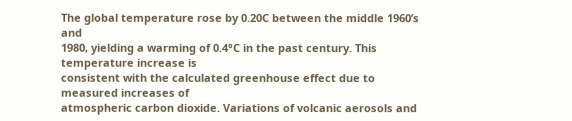The global temperature rose by 0.20C between the middle 1960’s and
1980, yielding a warming of 0.4°C in the past century. This temperature increase is
consistent with the calculated greenhouse effect due to measured increases of
atmospheric carbon dioxide. Variations of volcanic aerosols and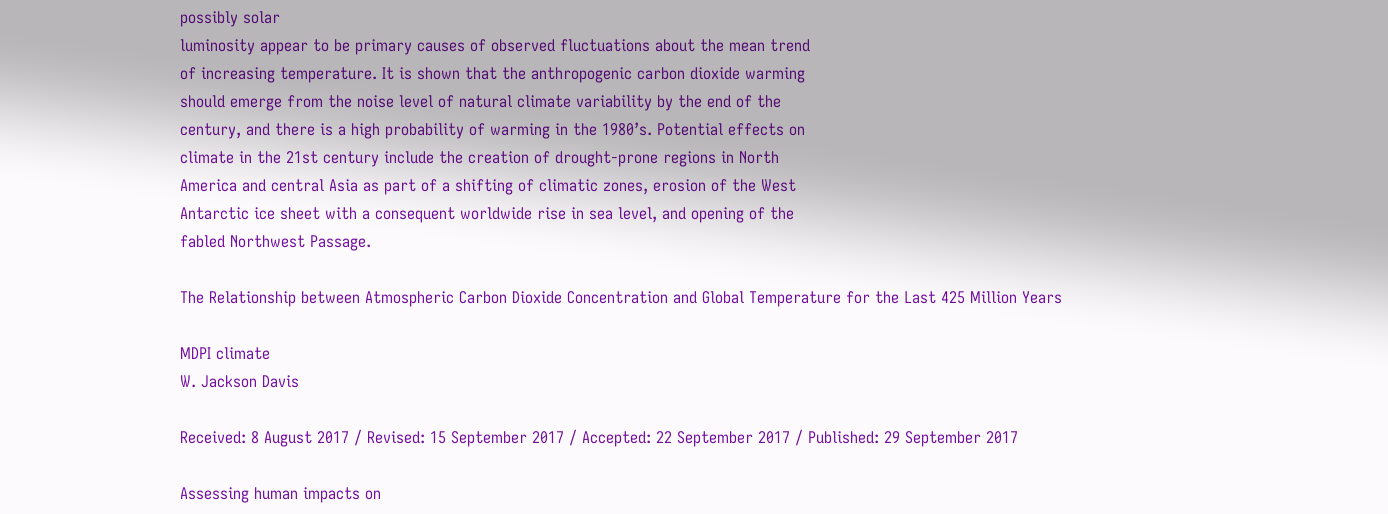possibly solar
luminosity appear to be primary causes of observed fluctuations about the mean trend
of increasing temperature. It is shown that the anthropogenic carbon dioxide warming
should emerge from the noise level of natural climate variability by the end of the
century, and there is a high probability of warming in the 1980’s. Potential effects on
climate in the 21st century include the creation of drought-prone regions in North
America and central Asia as part of a shifting of climatic zones, erosion of the West
Antarctic ice sheet with a consequent worldwide rise in sea level, and opening of the
fabled Northwest Passage.

The Relationship between Atmospheric Carbon Dioxide Concentration and Global Temperature for the Last 425 Million Years

MDPI climate
W. Jackson Davis

Received: 8 August 2017 / Revised: 15 September 2017 / Accepted: 22 September 2017 / Published: 29 September 2017

Assessing human impacts on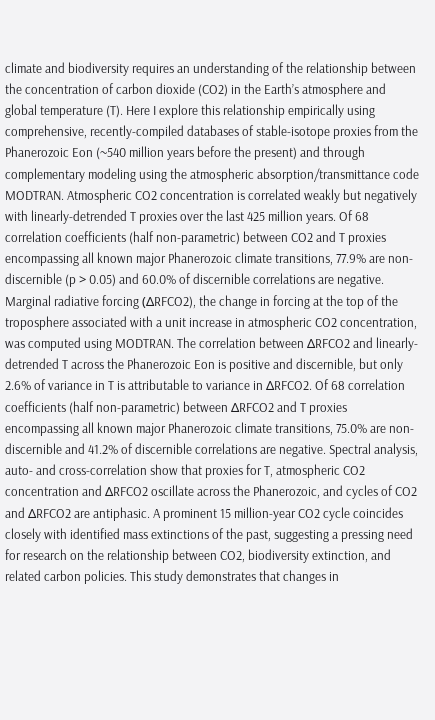climate and biodiversity requires an understanding of the relationship between the concentration of carbon dioxide (CO2) in the Earth’s atmosphere and global temperature (T). Here I explore this relationship empirically using comprehensive, recently-compiled databases of stable-isotope proxies from the Phanerozoic Eon (~540 million years before the present) and through complementary modeling using the atmospheric absorption/transmittance code MODTRAN. Atmospheric CO2 concentration is correlated weakly but negatively with linearly-detrended T proxies over the last 425 million years. Of 68 correlation coefficients (half non-parametric) between CO2 and T proxies encompassing all known major Phanerozoic climate transitions, 77.9% are non-discernible (p > 0.05) and 60.0% of discernible correlations are negative. Marginal radiative forcing (ΔRFCO2), the change in forcing at the top of the troposphere associated with a unit increase in atmospheric CO2 concentration, was computed using MODTRAN. The correlation between ΔRFCO2 and linearly-detrended T across the Phanerozoic Eon is positive and discernible, but only 2.6% of variance in T is attributable to variance in ΔRFCO2. Of 68 correlation coefficients (half non-parametric) between ΔRFCO2 and T proxies encompassing all known major Phanerozoic climate transitions, 75.0% are non-discernible and 41.2% of discernible correlations are negative. Spectral analysis, auto- and cross-correlation show that proxies for T, atmospheric CO2 concentration and ΔRFCO2 oscillate across the Phanerozoic, and cycles of CO2 and ΔRFCO2 are antiphasic. A prominent 15 million-year CO2 cycle coincides closely with identified mass extinctions of the past, suggesting a pressing need for research on the relationship between CO2, biodiversity extinction, and related carbon policies. This study demonstrates that changes in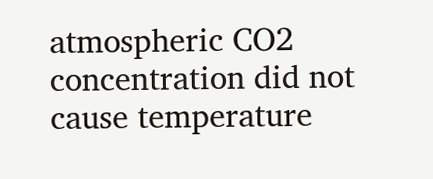atmospheric CO2 concentration did not cause temperature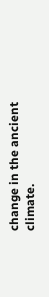change in the ancient climate.